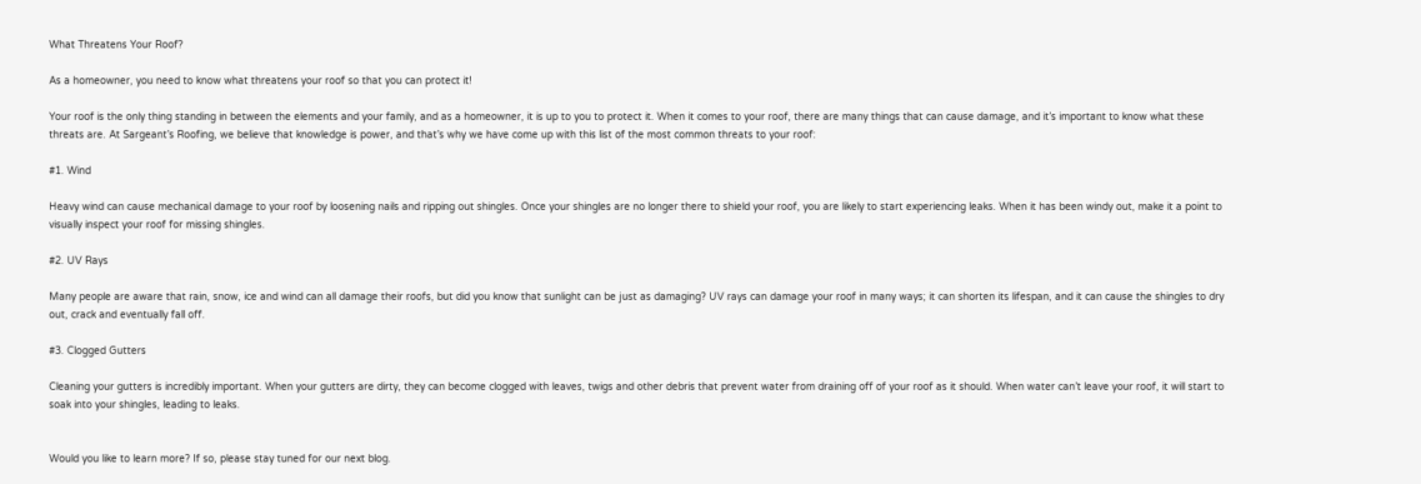What Threatens Your Roof?

As a homeowner, you need to know what threatens your roof so that you can protect it!

Your roof is the only thing standing in between the elements and your family, and as a homeowner, it is up to you to protect it. When it comes to your roof, there are many things that can cause damage, and it’s important to know what these threats are. At Sargeant’s Roofing, we believe that knowledge is power, and that’s why we have come up with this list of the most common threats to your roof:

#1. Wind

Heavy wind can cause mechanical damage to your roof by loosening nails and ripping out shingles. Once your shingles are no longer there to shield your roof, you are likely to start experiencing leaks. When it has been windy out, make it a point to visually inspect your roof for missing shingles.

#2. UV Rays

Many people are aware that rain, snow, ice and wind can all damage their roofs, but did you know that sunlight can be just as damaging? UV rays can damage your roof in many ways; it can shorten its lifespan, and it can cause the shingles to dry out, crack and eventually fall off.

#3. Clogged Gutters

Cleaning your gutters is incredibly important. When your gutters are dirty, they can become clogged with leaves, twigs and other debris that prevent water from draining off of your roof as it should. When water can’t leave your roof, it will start to soak into your shingles, leading to leaks.


Would you like to learn more? If so, please stay tuned for our next blog.